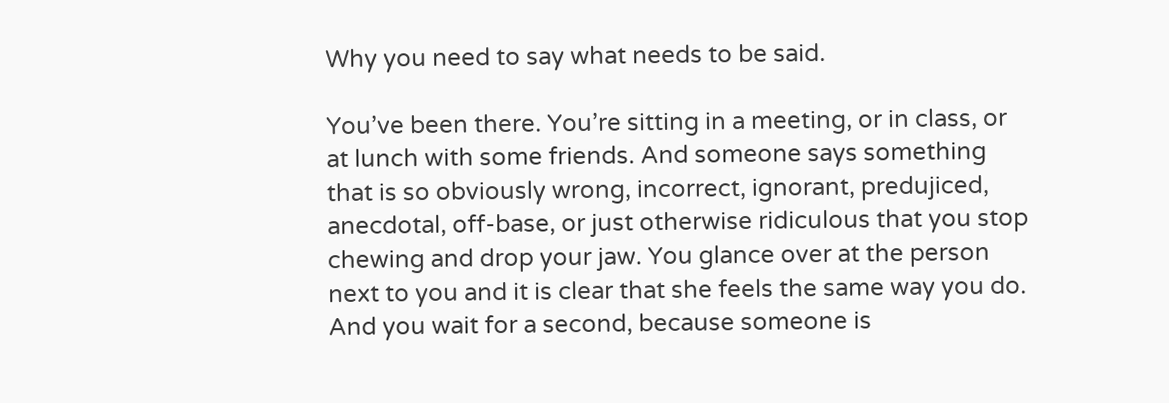Why you need to say what needs to be said.

You’ve been there. You’re sitting in a meeting, or in class, or at lunch with some friends. And someone says something that is so obviously wrong, incorrect, ignorant, predujiced, anecdotal, off-base, or just otherwise ridiculous that you stop chewing and drop your jaw. You glance over at the person next to you and it is clear that she feels the same way you do. And you wait for a second, because someone is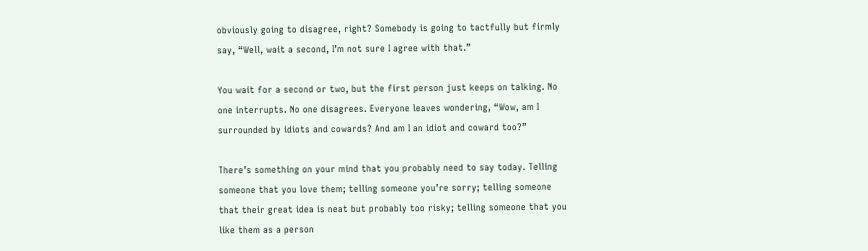obviously going to disagree, right? Somebody is going to tactfully but firmly say, “Well, wait a second, I’m not sure I agree with that.”

You wait for a second or two, but the first person just keeps on talking. No one interrupts. No one disagrees. Everyone leaves wondering, “Wow, am I surrounded by idiots and cowards? And am I an idiot and coward too?”

There’s something on your mind that you probably need to say today. Telling someone that you love them; telling someone you’re sorry; telling someone that their great idea is neat but probably too risky; telling someone that you like them as a person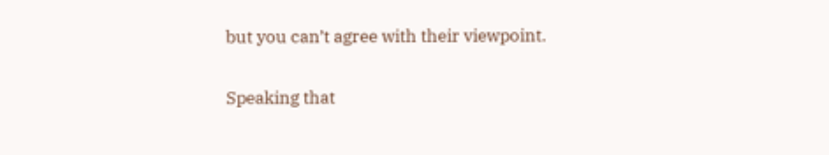but you can’t agree with their viewpoint.

Speaking that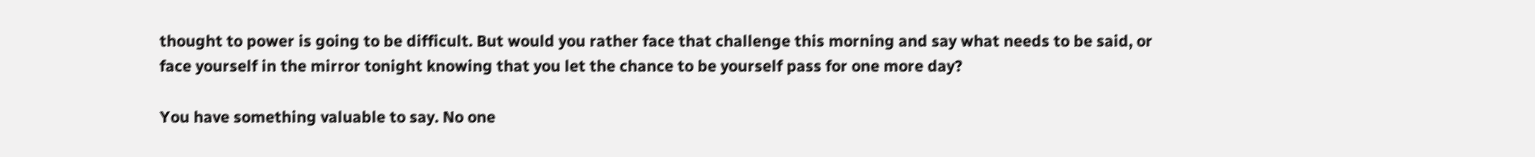thought to power is going to be difficult. But would you rather face that challenge this morning and say what needs to be said, or face yourself in the mirror tonight knowing that you let the chance to be yourself pass for one more day?

You have something valuable to say. No one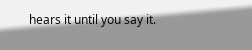hears it until you say it.